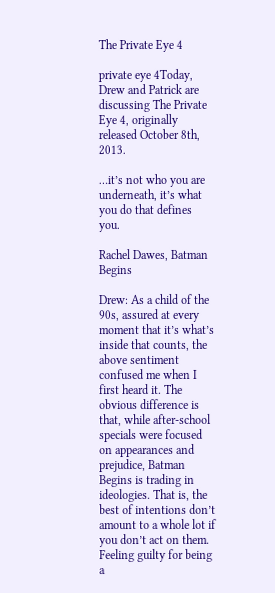The Private Eye 4

private eye 4Today, Drew and Patrick are discussing The Private Eye 4, originally released October 8th, 2013.

…it’s not who you are underneath, it’s what you do that defines you.

Rachel Dawes, Batman Begins

Drew: As a child of the 90s, assured at every moment that it’s what’s inside that counts, the above sentiment confused me when I first heard it. The obvious difference is that, while after-school specials were focused on appearances and prejudice, Batman Begins is trading in ideologies. That is, the best of intentions don’t amount to a whole lot if you don’t act on them. Feeling guilty for being a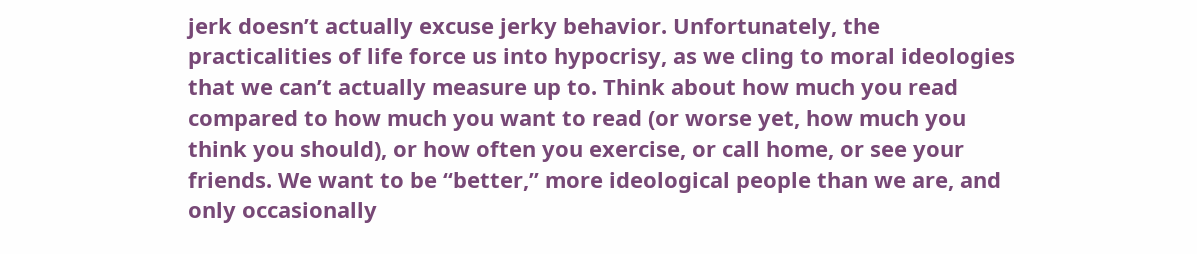jerk doesn’t actually excuse jerky behavior. Unfortunately, the practicalities of life force us into hypocrisy, as we cling to moral ideologies that we can’t actually measure up to. Think about how much you read compared to how much you want to read (or worse yet, how much you think you should), or how often you exercise, or call home, or see your friends. We want to be “better,” more ideological people than we are, and only occasionally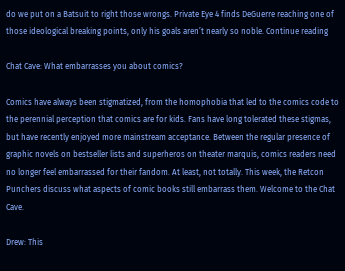do we put on a Batsuit to right those wrongs. Private Eye 4 finds DeGuerre reaching one of those ideological breaking points, only his goals aren’t nearly so noble. Continue reading

Chat Cave: What embarrasses you about comics?

Comics have always been stigmatized, from the homophobia that led to the comics code to the perennial perception that comics are for kids. Fans have long tolerated these stigmas, but have recently enjoyed more mainstream acceptance. Between the regular presence of graphic novels on bestseller lists and superheros on theater marquis, comics readers need no longer feel embarrassed for their fandom. At least, not totally. This week, the Retcon Punchers discuss what aspects of comic books still embarrass them. Welcome to the Chat Cave.

Drew: This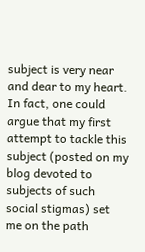subject is very near and dear to my heart. In fact, one could argue that my first attempt to tackle this subject (posted on my blog devoted to subjects of such social stigmas) set me on the path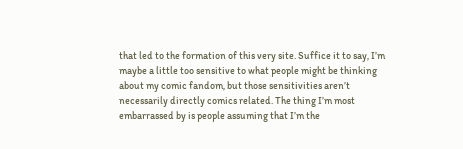that led to the formation of this very site. Suffice it to say, I’m maybe a little too sensitive to what people might be thinking about my comic fandom, but those sensitivities aren’t necessarily directly comics related. The thing I’m most embarrassed by is people assuming that I’m the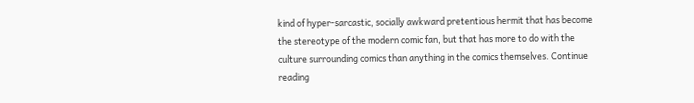kind of hyper-sarcastic, socially awkward pretentious hermit that has become the stereotype of the modern comic fan, but that has more to do with the culture surrounding comics than anything in the comics themselves. Continue reading